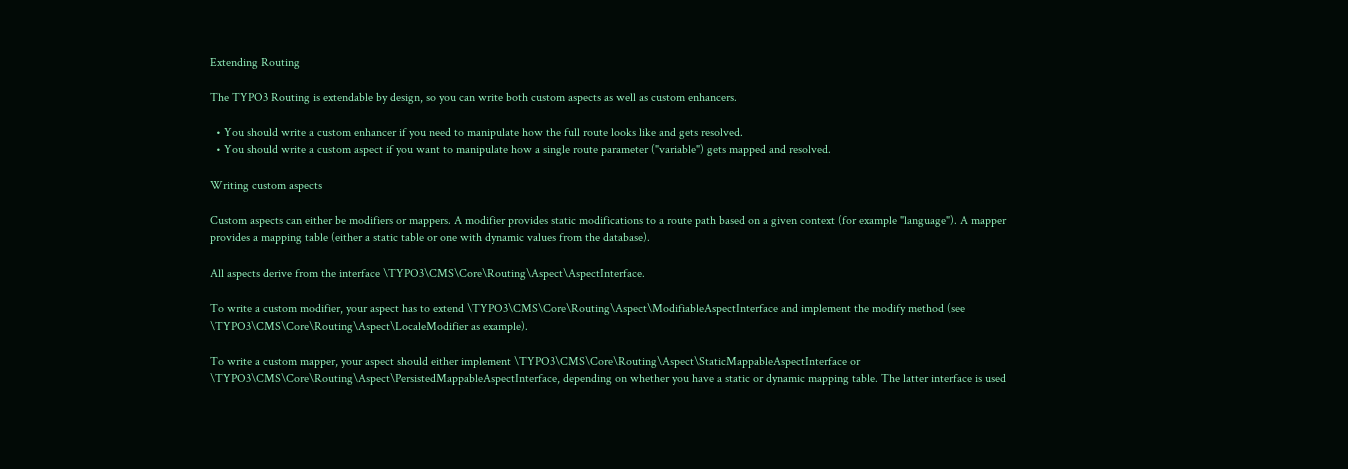Extending Routing

The TYPO3 Routing is extendable by design, so you can write both custom aspects as well as custom enhancers.

  • You should write a custom enhancer if you need to manipulate how the full route looks like and gets resolved.
  • You should write a custom aspect if you want to manipulate how a single route parameter ("variable") gets mapped and resolved.

Writing custom aspects

Custom aspects can either be modifiers or mappers. A modifier provides static modifications to a route path based on a given context (for example "language"). A mapper provides a mapping table (either a static table or one with dynamic values from the database).

All aspects derive from the interface \TYPO3\CMS\Core\Routing\Aspect\AspectInterface.

To write a custom modifier, your aspect has to extend \TYPO3\CMS\Core\Routing\Aspect\ModifiableAspectInterface and implement the modify method (see \TYPO3\CMS\Core\Routing\Aspect\LocaleModifier as example).

To write a custom mapper, your aspect should either implement \TYPO3\CMS\Core\Routing\Aspect\StaticMappableAspectInterface or \TYPO3\CMS\Core\Routing\Aspect\PersistedMappableAspectInterface, depending on whether you have a static or dynamic mapping table. The latter interface is used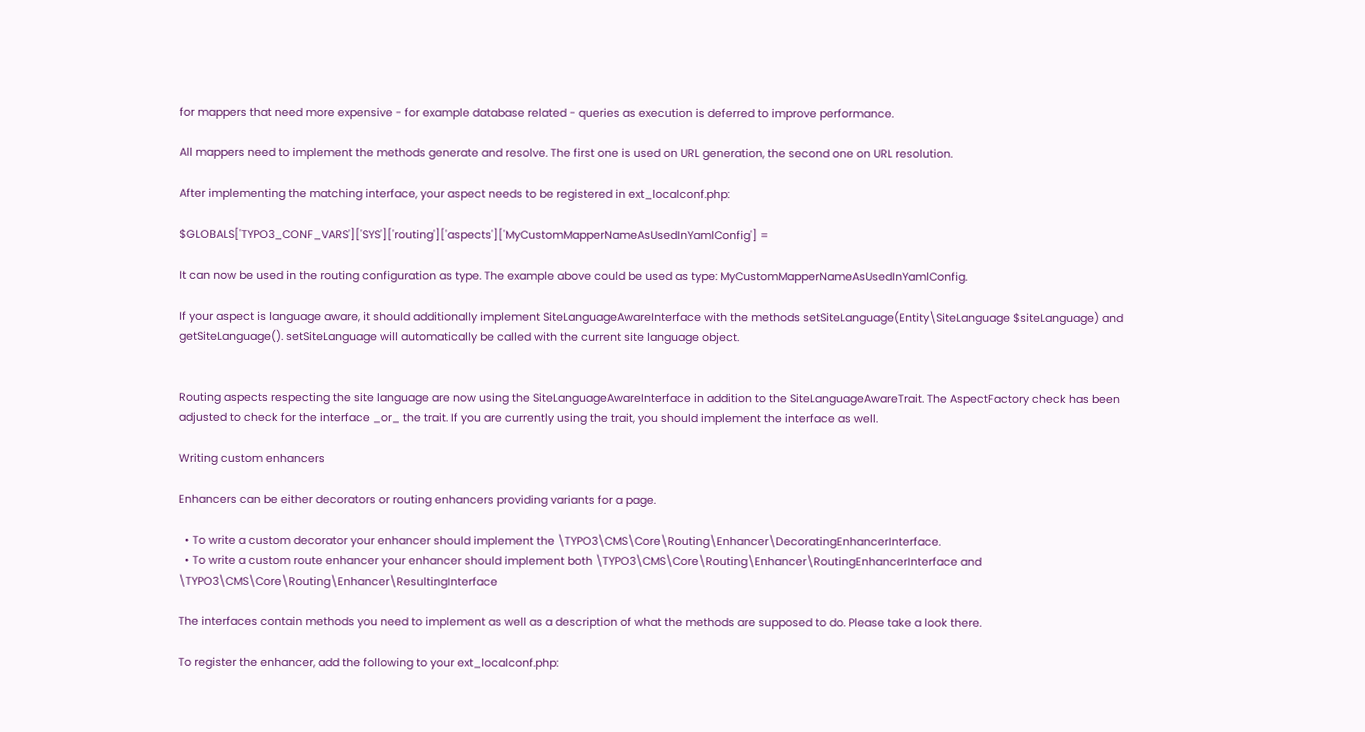for mappers that need more expensive - for example database related - queries as execution is deferred to improve performance.

All mappers need to implement the methods generate and resolve. The first one is used on URL generation, the second one on URL resolution.

After implementing the matching interface, your aspect needs to be registered in ext_localconf.php:

$GLOBALS['TYPO3_CONF_VARS']['SYS']['routing']['aspects']['MyCustomMapperNameAsUsedInYamlConfig'] =

It can now be used in the routing configuration as type. The example above could be used as type: MyCustomMapperNameAsUsedInYamlConfig.

If your aspect is language aware, it should additionally implement SiteLanguageAwareInterface with the methods setSiteLanguage(Entity\SiteLanguage $siteLanguage) and getSiteLanguage(). setSiteLanguage will automatically be called with the current site language object.


Routing aspects respecting the site language are now using the SiteLanguageAwareInterface in addition to the SiteLanguageAwareTrait. The AspectFactory check has been adjusted to check for the interface _or_ the trait. If you are currently using the trait, you should implement the interface as well.

Writing custom enhancers

Enhancers can be either decorators or routing enhancers providing variants for a page.

  • To write a custom decorator your enhancer should implement the \TYPO3\CMS\Core\Routing\Enhancer\DecoratingEnhancerInterface.
  • To write a custom route enhancer your enhancer should implement both \TYPO3\CMS\Core\Routing\Enhancer\RoutingEnhancerInterface and \TYPO3\CMS\Core\Routing\Enhancer\ResultingInterface

The interfaces contain methods you need to implement as well as a description of what the methods are supposed to do. Please take a look there.

To register the enhancer, add the following to your ext_localconf.php: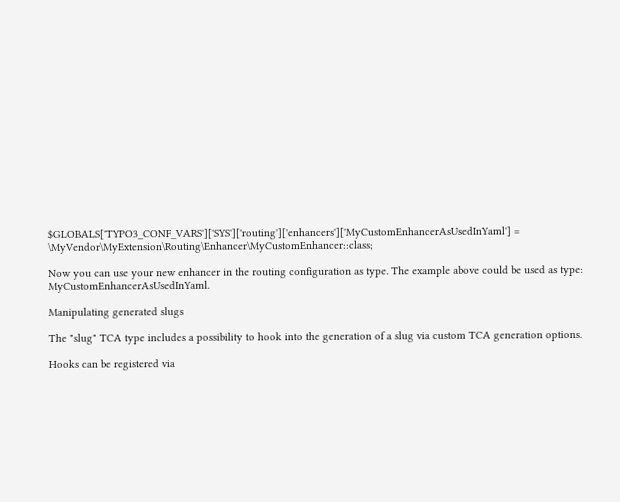$GLOBALS['TYPO3_CONF_VARS']['SYS']['routing']['enhancers']['MyCustomEnhancerAsUsedInYaml'] = \MyVendor\MyExtension\Routing\Enhancer\MyCustomEnhancer::class;

Now you can use your new enhancer in the routing configuration as type. The example above could be used as type: MyCustomEnhancerAsUsedInYaml.

Manipulating generated slugs

The "slug" TCA type includes a possibility to hook into the generation of a slug via custom TCA generation options.

Hooks can be registered via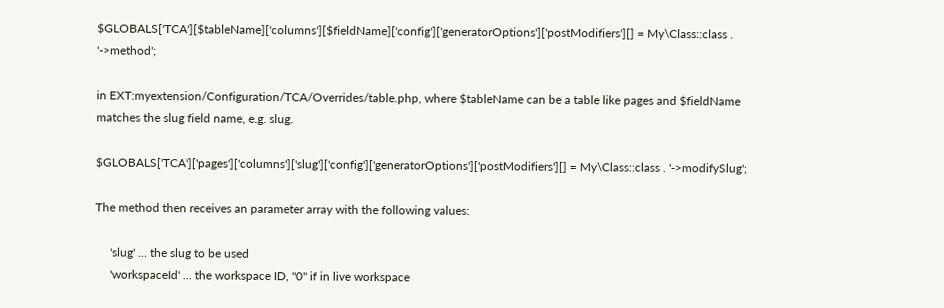$GLOBALS['TCA'][$tableName]['columns'][$fieldName]['config']['generatorOptions']['postModifiers'][] = My\Class::class . '->method';

in EXT:myextension/Configuration/TCA/Overrides/table.php, where $tableName can be a table like pages and $fieldName matches the slug field name, e.g. slug.

$GLOBALS['TCA']['pages']['columns']['slug']['config']['generatorOptions']['postModifiers'][] = My\Class::class . '->modifySlug';

The method then receives an parameter array with the following values:

     'slug' ... the slug to be used
     'workspaceId' ... the workspace ID, "0" if in live workspace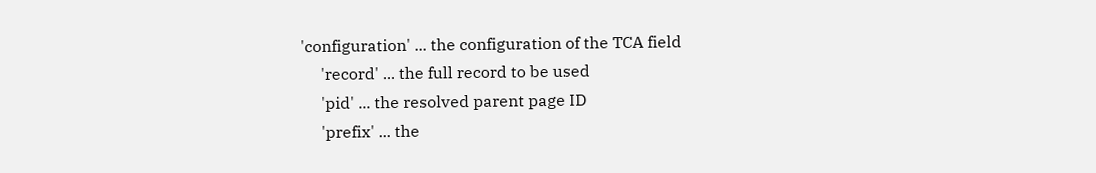'configuration' ... the configuration of the TCA field
     'record' ... the full record to be used
     'pid' ... the resolved parent page ID
     'prefix' ... the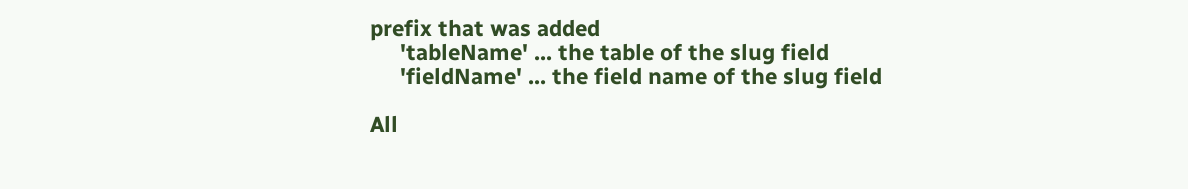prefix that was added
     'tableName' ... the table of the slug field
     'fieldName' ... the field name of the slug field

All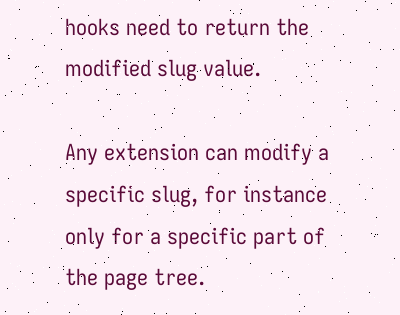hooks need to return the modified slug value.

Any extension can modify a specific slug, for instance only for a specific part of the page tree.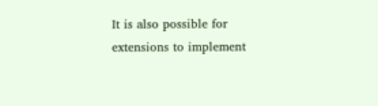It is also possible for extensions to implement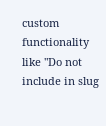custom functionality like "Do not include in slug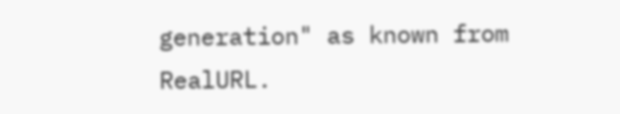generation" as known from RealURL.